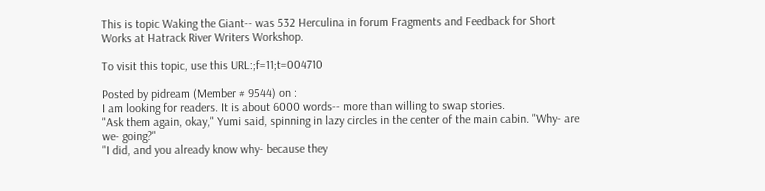This is topic Waking the Giant-- was 532 Herculina in forum Fragments and Feedback for Short Works at Hatrack River Writers Workshop.

To visit this topic, use this URL:;f=11;t=004710

Posted by pidream (Member # 9544) on :
I am looking for readers. It is about 6000 words-- more than willing to swap stories.
"Ask them again, okay," Yumi said, spinning in lazy circles in the center of the main cabin. "Why- are we- going?"
"I did, and you already know why- because they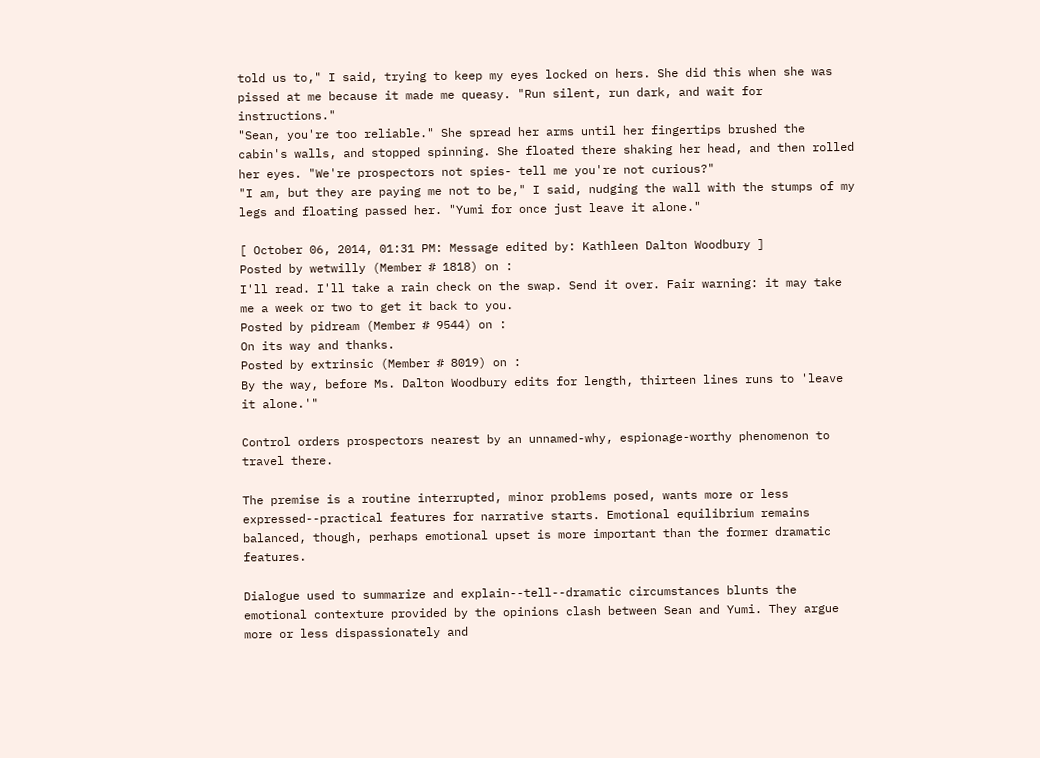told us to," I said, trying to keep my eyes locked on hers. She did this when she was pissed at me because it made me queasy. "Run silent, run dark, and wait for instructions."
"Sean, you're too reliable." She spread her arms until her fingertips brushed the cabin's walls, and stopped spinning. She floated there shaking her head, and then rolled her eyes. "We're prospectors not spies- tell me you're not curious?"
"I am, but they are paying me not to be," I said, nudging the wall with the stumps of my legs and floating passed her. "Yumi for once just leave it alone."

[ October 06, 2014, 01:31 PM: Message edited by: Kathleen Dalton Woodbury ]
Posted by wetwilly (Member # 1818) on :
I'll read. I'll take a rain check on the swap. Send it over. Fair warning: it may take me a week or two to get it back to you.
Posted by pidream (Member # 9544) on :
On its way and thanks.
Posted by extrinsic (Member # 8019) on :
By the way, before Ms. Dalton Woodbury edits for length, thirteen lines runs to 'leave it alone.'"

Control orders prospectors nearest by an unnamed-why, espionage-worthy phenomenon to travel there.

The premise is a routine interrupted, minor problems posed, wants more or less expressed--practical features for narrative starts. Emotional equilibrium remains balanced, though, perhaps emotional upset is more important than the former dramatic features.

Dialogue used to summarize and explain--tell--dramatic circumstances blunts the emotional contexture provided by the opinions clash between Sean and Yumi. They argue more or less dispassionately and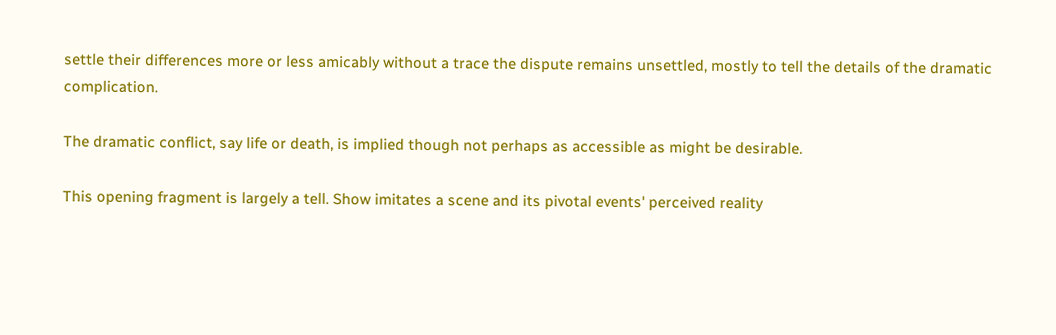settle their differences more or less amicably without a trace the dispute remains unsettled, mostly to tell the details of the dramatic complication.

The dramatic conflict, say life or death, is implied though not perhaps as accessible as might be desirable.

This opening fragment is largely a tell. Show imitates a scene and its pivotal events' perceived reality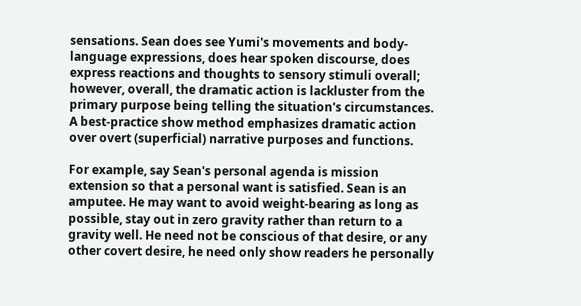sensations. Sean does see Yumi's movements and body-language expressions, does hear spoken discourse, does express reactions and thoughts to sensory stimuli overall; however, overall, the dramatic action is lackluster from the primary purpose being telling the situation's circumstances. A best-practice show method emphasizes dramatic action over overt (superficial) narrative purposes and functions.

For example, say Sean's personal agenda is mission extension so that a personal want is satisfied. Sean is an amputee. He may want to avoid weight-bearing as long as possible, stay out in zero gravity rather than return to a gravity well. He need not be conscious of that desire, or any other covert desire, he need only show readers he personally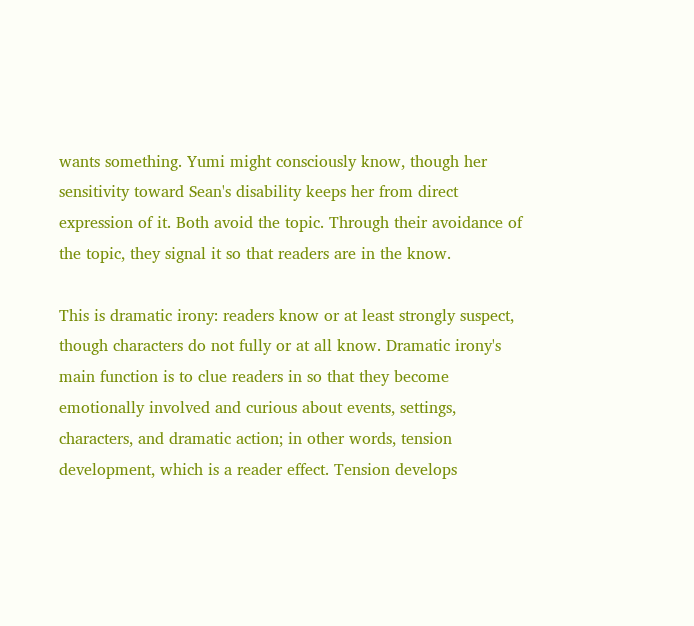wants something. Yumi might consciously know, though her sensitivity toward Sean's disability keeps her from direct expression of it. Both avoid the topic. Through their avoidance of the topic, they signal it so that readers are in the know.

This is dramatic irony: readers know or at least strongly suspect, though characters do not fully or at all know. Dramatic irony's main function is to clue readers in so that they become emotionally involved and curious about events, settings, characters, and dramatic action; in other words, tension development, which is a reader effect. Tension develops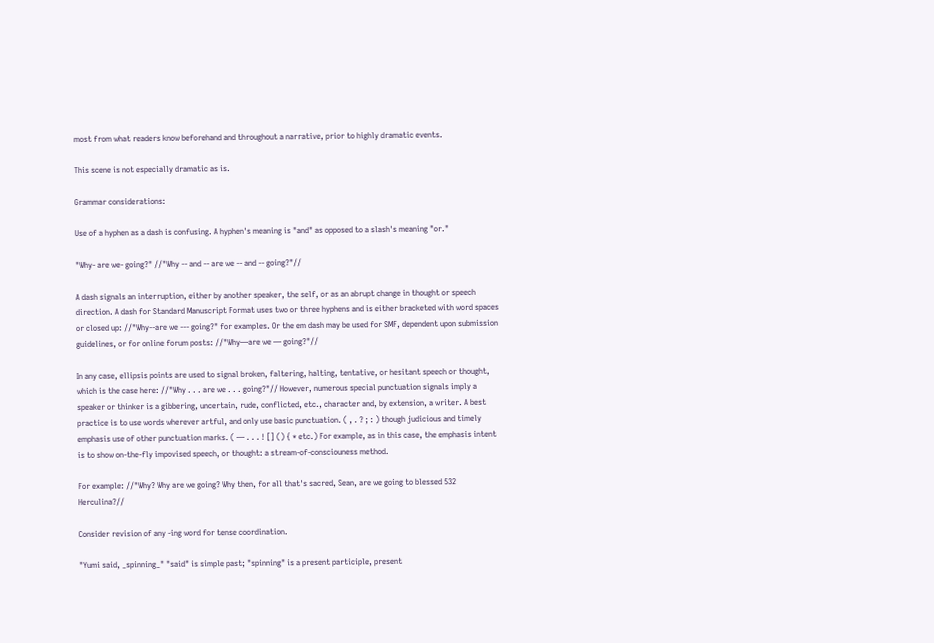most from what readers know beforehand and throughout a narrative, prior to highly dramatic events.

This scene is not especially dramatic as is.

Grammar considerations:

Use of a hyphen as a dash is confusing. A hyphen's meaning is "and" as opposed to a slash's meaning "or."

"Why- are we- going?" //"Why -- and -- are we -- and -- going?"//

A dash signals an interruption, either by another speaker, the self, or as an abrupt change in thought or speech direction. A dash for Standard Manuscript Format uses two or three hyphens and is either bracketed with word spaces or closed up: //"Why--are we --- going?" for examples. Or the em dash may be used for SMF, dependent upon submission guidelines, or for online forum posts: //"Why—are we — going?"//

In any case, ellipsis points are used to signal broken, faltering, halting, tentative, or hesitant speech or thought, which is the case here: //"Why . . . are we . . . going?"// However, numerous special punctuation signals imply a speaker or thinker is a gibbering, uncertain, rude, conflicted, etc., character and, by extension, a writer. A best practice is to use words wherever artful, and only use basic punctuation. ( , . ? ; : ) though judicious and timely emphasis use of other punctuation marks. ( — . . . ! [] () { * etc.) For example, as in this case, the emphasis intent is to show on-the-fly impovised speech, or thought: a stream-of-consciouness method.

For example: //"Why? Why are we going? Why then, for all that's sacred, Sean, are we going to blessed 532 Herculina?//

Consider revision of any -ing word for tense coordination.

"Yumi said, _spinning_" "said" is simple past; "spinning" is a present participle, present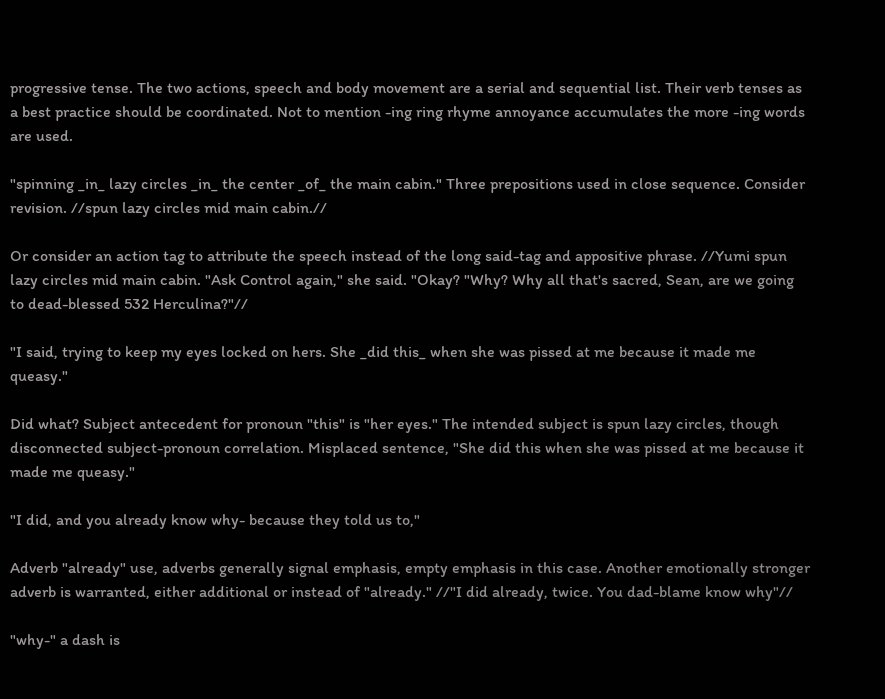progressive tense. The two actions, speech and body movement are a serial and sequential list. Their verb tenses as a best practice should be coordinated. Not to mention -ing ring rhyme annoyance accumulates the more -ing words are used.

"spinning _in_ lazy circles _in_ the center _of_ the main cabin." Three prepositions used in close sequence. Consider revision. //spun lazy circles mid main cabin.//

Or consider an action tag to attribute the speech instead of the long said-tag and appositive phrase. //Yumi spun lazy circles mid main cabin. "Ask Control again," she said. "Okay? "Why? Why all that's sacred, Sean, are we going to dead-blessed 532 Herculina?"//

"I said, trying to keep my eyes locked on hers. She _did this_ when she was pissed at me because it made me queasy."

Did what? Subject antecedent for pronoun "this" is "her eyes." The intended subject is spun lazy circles, though disconnected subject-pronoun correlation. Misplaced sentence, "She did this when she was pissed at me because it made me queasy."

"I did, and you already know why- because they told us to,"

Adverb "already" use, adverbs generally signal emphasis, empty emphasis in this case. Another emotionally stronger adverb is warranted, either additional or instead of "already." //"I did already, twice. You dad-blame know why"//

"why-" a dash is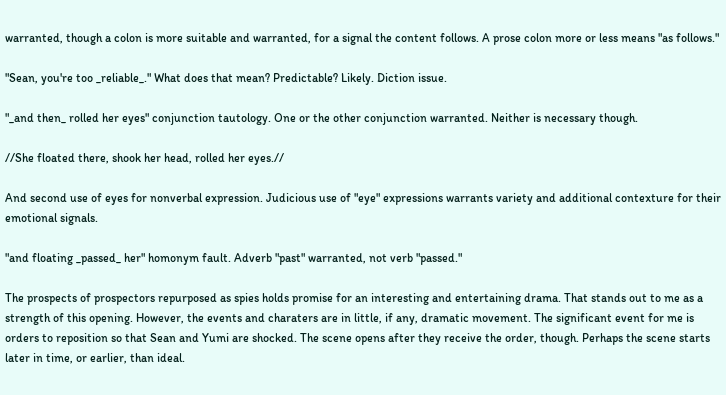warranted, though a colon is more suitable and warranted, for a signal the content follows. A prose colon more or less means "as follows."

"Sean, you're too _reliable_." What does that mean? Predictable? Likely. Diction issue.

"_and then_ rolled her eyes" conjunction tautology. One or the other conjunction warranted. Neither is necessary though.

//She floated there, shook her head, rolled her eyes.//

And second use of eyes for nonverbal expression. Judicious use of "eye" expressions warrants variety and additional contexture for their emotional signals.

"and floating _passed_ her" homonym fault. Adverb "past" warranted, not verb "passed."

The prospects of prospectors repurposed as spies holds promise for an interesting and entertaining drama. That stands out to me as a strength of this opening. However, the events and charaters are in little, if any, dramatic movement. The significant event for me is orders to reposition so that Sean and Yumi are shocked. The scene opens after they receive the order, though. Perhaps the scene starts later in time, or earlier, than ideal.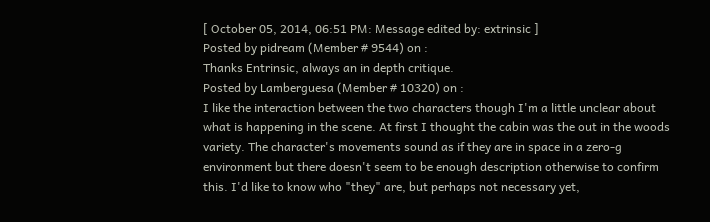[ October 05, 2014, 06:51 PM: Message edited by: extrinsic ]
Posted by pidream (Member # 9544) on :
Thanks Entrinsic, always an in depth critique.
Posted by Lamberguesa (Member # 10320) on :
I like the interaction between the two characters though I'm a little unclear about what is happening in the scene. At first I thought the cabin was the out in the woods variety. The character's movements sound as if they are in space in a zero-g environment but there doesn't seem to be enough description otherwise to confirm this. I'd like to know who "they" are, but perhaps not necessary yet,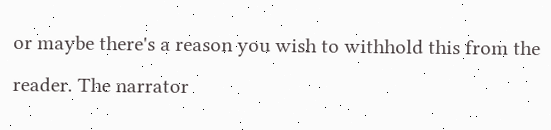or maybe there's a reason you wish to withhold this from the reader. The narrator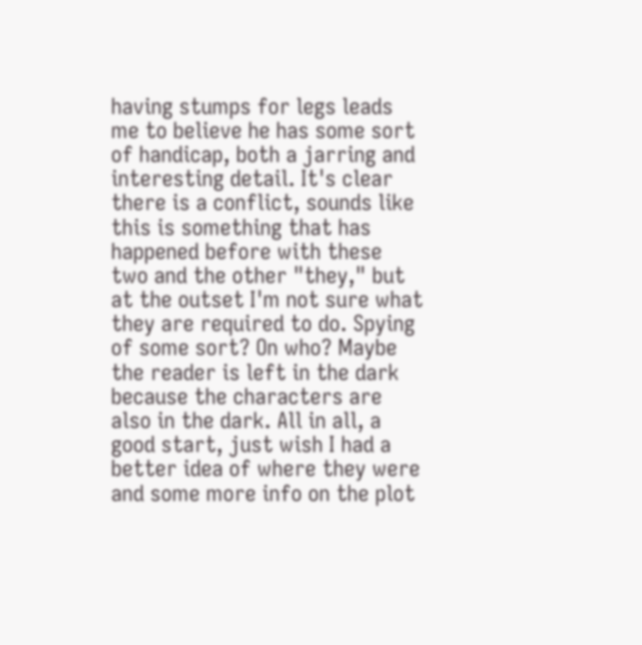having stumps for legs leads me to believe he has some sort of handicap, both a jarring and interesting detail. It's clear there is a conflict, sounds like this is something that has happened before with these two and the other "they," but at the outset I'm not sure what they are required to do. Spying of some sort? On who? Maybe the reader is left in the dark because the characters are also in the dark. All in all, a good start, just wish I had a better idea of where they were and some more info on the plot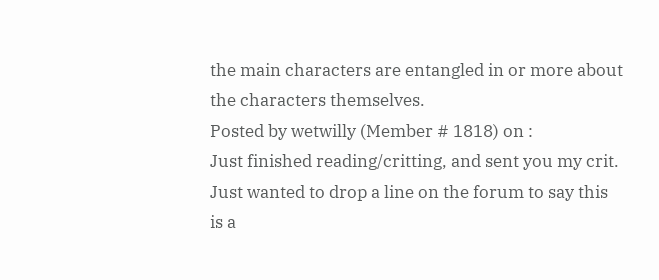the main characters are entangled in or more about the characters themselves.
Posted by wetwilly (Member # 1818) on :
Just finished reading/critting, and sent you my crit. Just wanted to drop a line on the forum to say this is a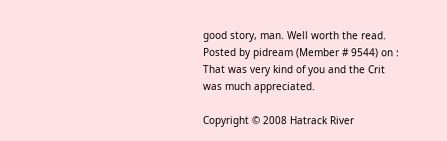good story, man. Well worth the read.
Posted by pidream (Member # 9544) on :
That was very kind of you and the Crit was much appreciated.

Copyright © 2008 Hatrack River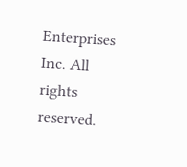Enterprises Inc. All rights reserved.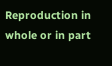Reproduction in whole or in part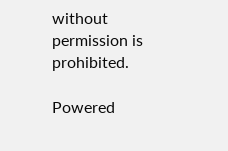without permission is prohibited.

Powered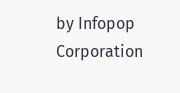by Infopop Corporation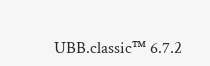UBB.classic™ 6.7.2